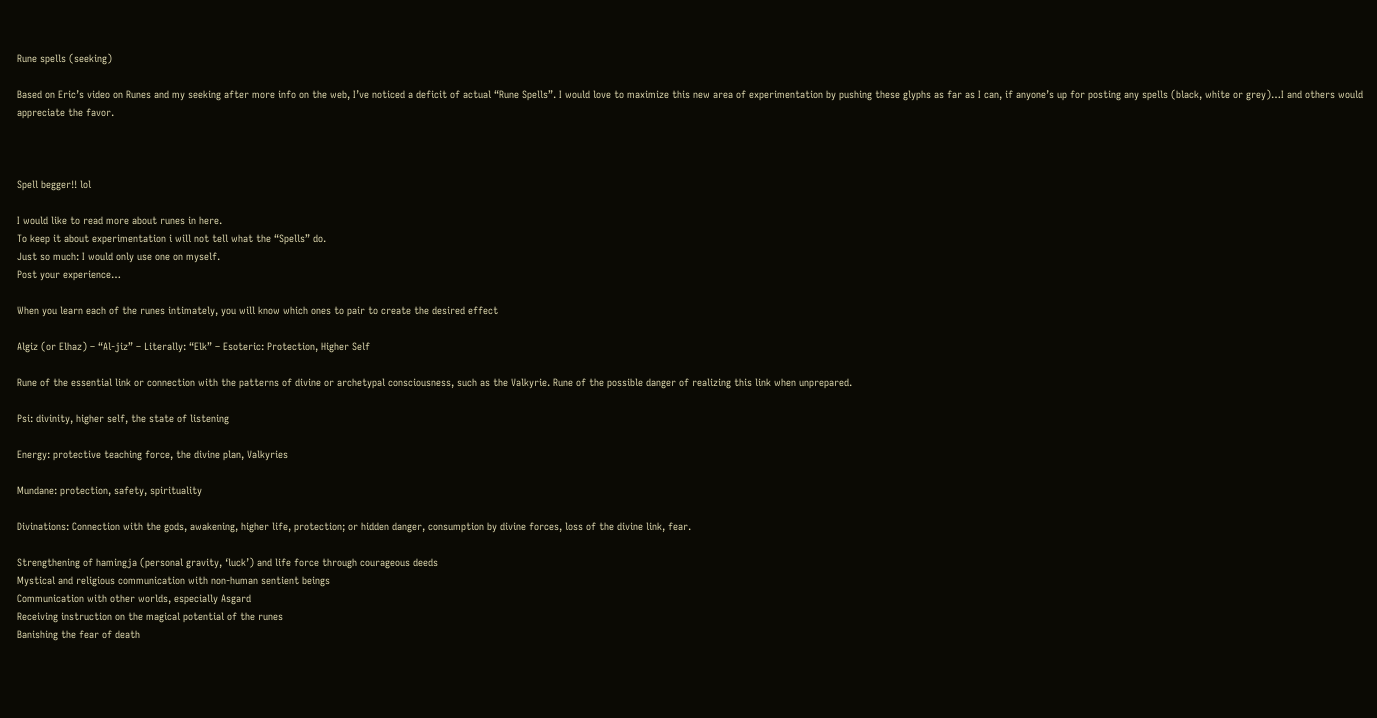Rune spells (seeking)

Based on Eric’s video on Runes and my seeking after more info on the web, I’ve noticed a deficit of actual “Rune Spells”. I would love to maximize this new area of experimentation by pushing these glyphs as far as I can, if anyone’s up for posting any spells (black, white or grey)…I and others would appreciate the favor.



Spell begger!! lol

I would like to read more about runes in here.
To keep it about experimentation i will not tell what the “Spells” do.
Just so much: I would only use one on myself.
Post your experience…

When you learn each of the runes intimately, you will know which ones to pair to create the desired effect

Algiz (or Elhaz) – “Al-jiz” – Literally: “Elk” – Esoteric: Protection, Higher Self

Rune of the essential link or connection with the patterns of divine or archetypal consciousness, such as the Valkyrie. Rune of the possible danger of realizing this link when unprepared.

Psi: divinity, higher self, the state of listening

Energy: protective teaching force, the divine plan, Valkyries

Mundane: protection, safety, spirituality

Divinations: Connection with the gods, awakening, higher life, protection; or hidden danger, consumption by divine forces, loss of the divine link, fear.

Strengthening of hamingja (personal gravity, ‘luck’) and life force through courageous deeds
Mystical and religious communication with non-human sentient beings
Communication with other worlds, especially Asgard
Receiving instruction on the magical potential of the runes
Banishing the fear of death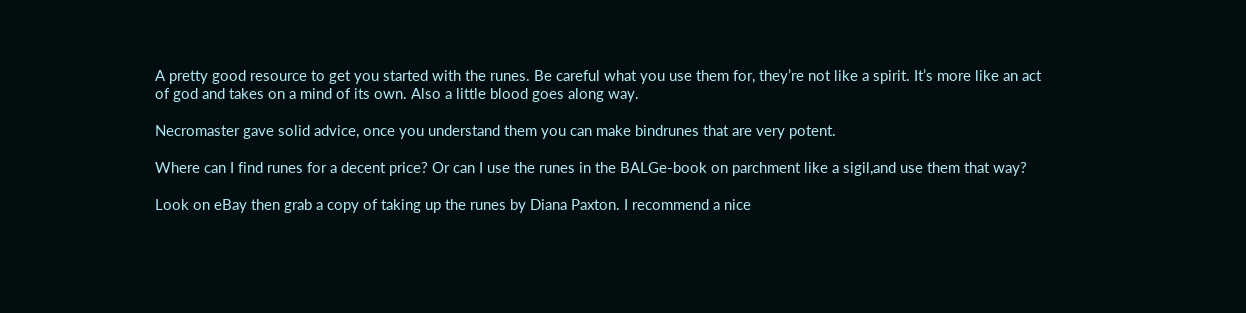A pretty good resource to get you started with the runes. Be careful what you use them for, they’re not like a spirit. It’s more like an act of god and takes on a mind of its own. Also a little blood goes along way.

Necromaster gave solid advice, once you understand them you can make bindrunes that are very potent.

Where can I find runes for a decent price? Or can I use the runes in the BALGe-book on parchment like a sigil,and use them that way?

Look on eBay then grab a copy of taking up the runes by Diana Paxton. I recommend a nice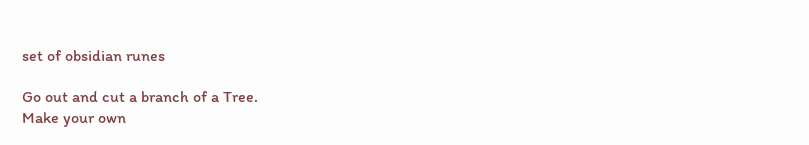set of obsidian runes

Go out and cut a branch of a Tree.
Make your own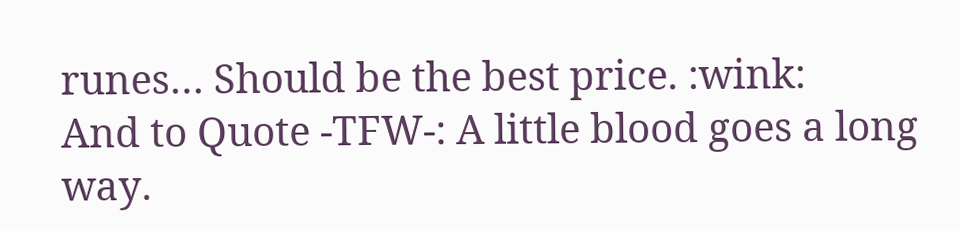runes… Should be the best price. :wink:
And to Quote -TFW-: A little blood goes a long way.